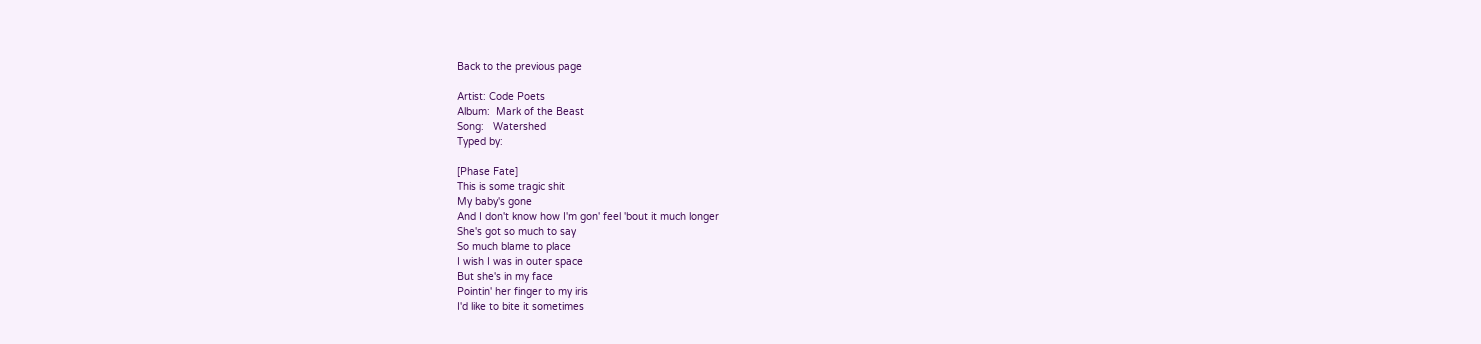Back to the previous page

Artist: Code Poets
Album:  Mark of the Beast
Song:   Watershed
Typed by:

[Phase Fate]
This is some tragic shit
My baby's gone
And I don't know how I'm gon' feel 'bout it much longer
She's got so much to say
So much blame to place
I wish I was in outer space
But she's in my face
Pointin' her finger to my iris
I'd like to bite it sometimes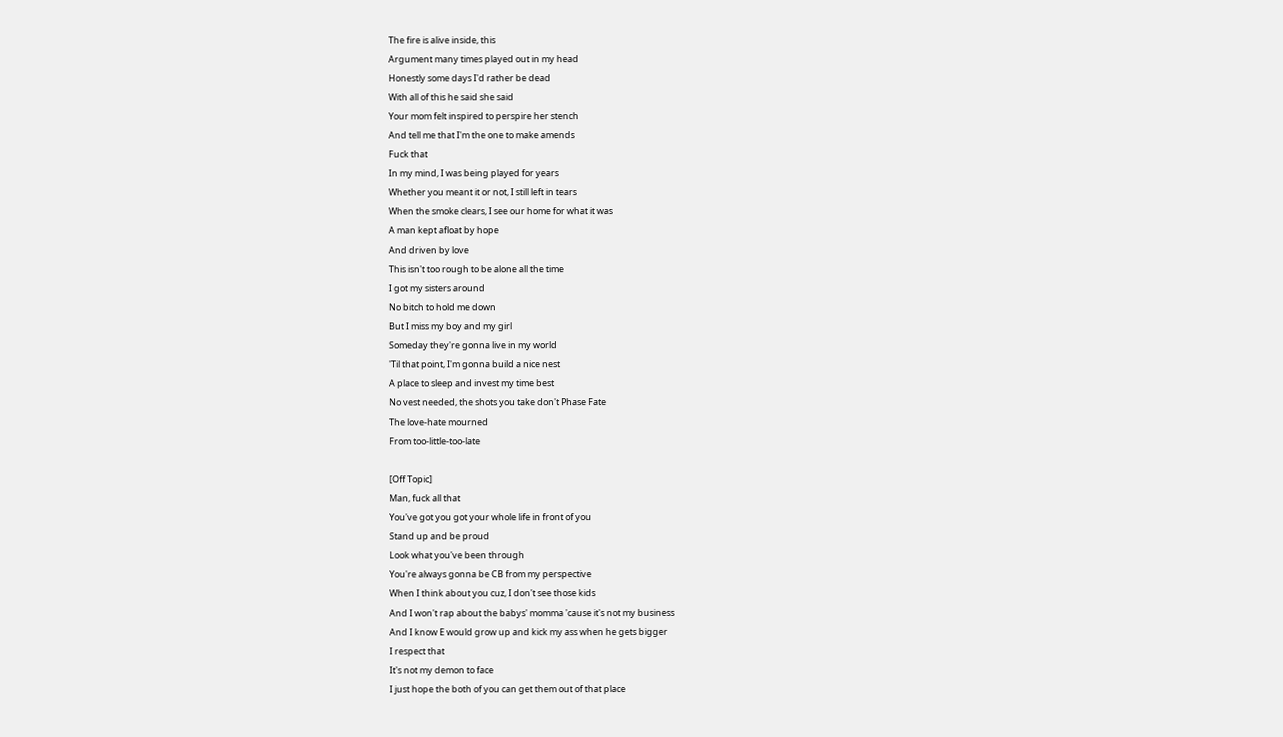The fire is alive inside, this
Argument many times played out in my head
Honestly some days I'd rather be dead
With all of this he said she said
Your mom felt inspired to perspire her stench
And tell me that I'm the one to make amends
Fuck that
In my mind, I was being played for years
Whether you meant it or not, I still left in tears
When the smoke clears, I see our home for what it was
A man kept afloat by hope
And driven by love
This isn't too rough to be alone all the time
I got my sisters around
No bitch to hold me down
But I miss my boy and my girl
Someday they're gonna live in my world
'Til that point, I'm gonna build a nice nest
A place to sleep and invest my time best
No vest needed, the shots you take don't Phase Fate
The love-hate mourned
From too-little-too-late

[Off Topic]
Man, fuck all that
You've got you got your whole life in front of you
Stand up and be proud
Look what you've been through
You're always gonna be CB from my perspective
When I think about you cuz, I don't see those kids
And I won't rap about the babys' momma 'cause it's not my business
And I know E would grow up and kick my ass when he gets bigger
I respect that
It's not my demon to face
I just hope the both of you can get them out of that place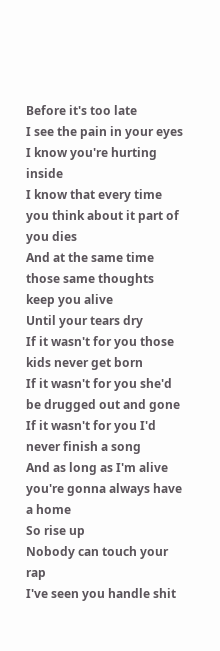Before it's too late
I see the pain in your eyes
I know you're hurting inside
I know that every time you think about it part of you dies
And at the same time those same thoughts keep you alive
Until your tears dry
If it wasn't for you those kids never get born
If it wasn't for you she'd be drugged out and gone
If it wasn't for you I'd never finish a song
And as long as I'm alive you're gonna always have a home
So rise up
Nobody can touch your rap
I've seen you handle shit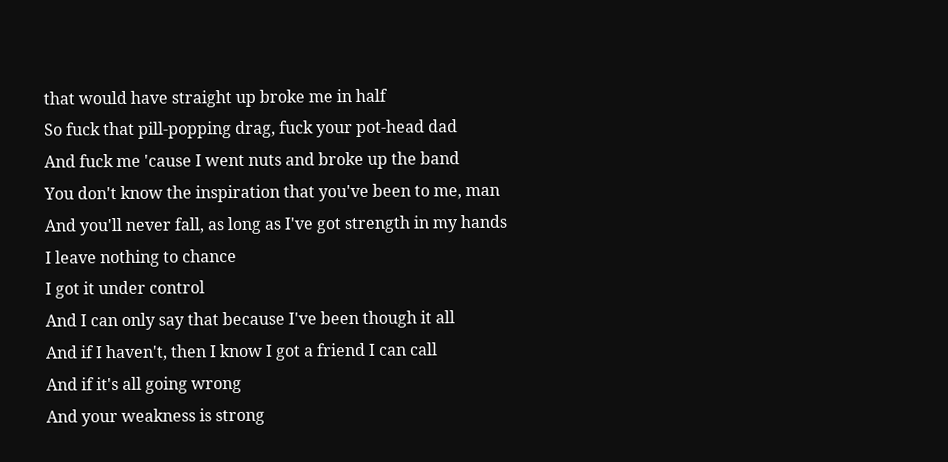that would have straight up broke me in half
So fuck that pill-popping drag, fuck your pot-head dad
And fuck me 'cause I went nuts and broke up the band
You don't know the inspiration that you've been to me, man
And you'll never fall, as long as I've got strength in my hands
I leave nothing to chance
I got it under control
And I can only say that because I've been though it all
And if I haven't, then I know I got a friend I can call
And if it's all going wrong
And your weakness is strong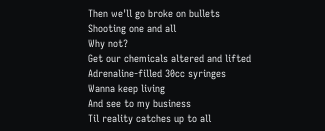Then we'll go broke on bullets
Shooting one and all
Why not?
Get our chemicals altered and lifted
Adrenaline-filled 30cc syringes
Wanna keep living
And see to my business
Til reality catches up to all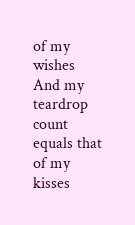of my wishes
And my teardrop count equals that of my kisses